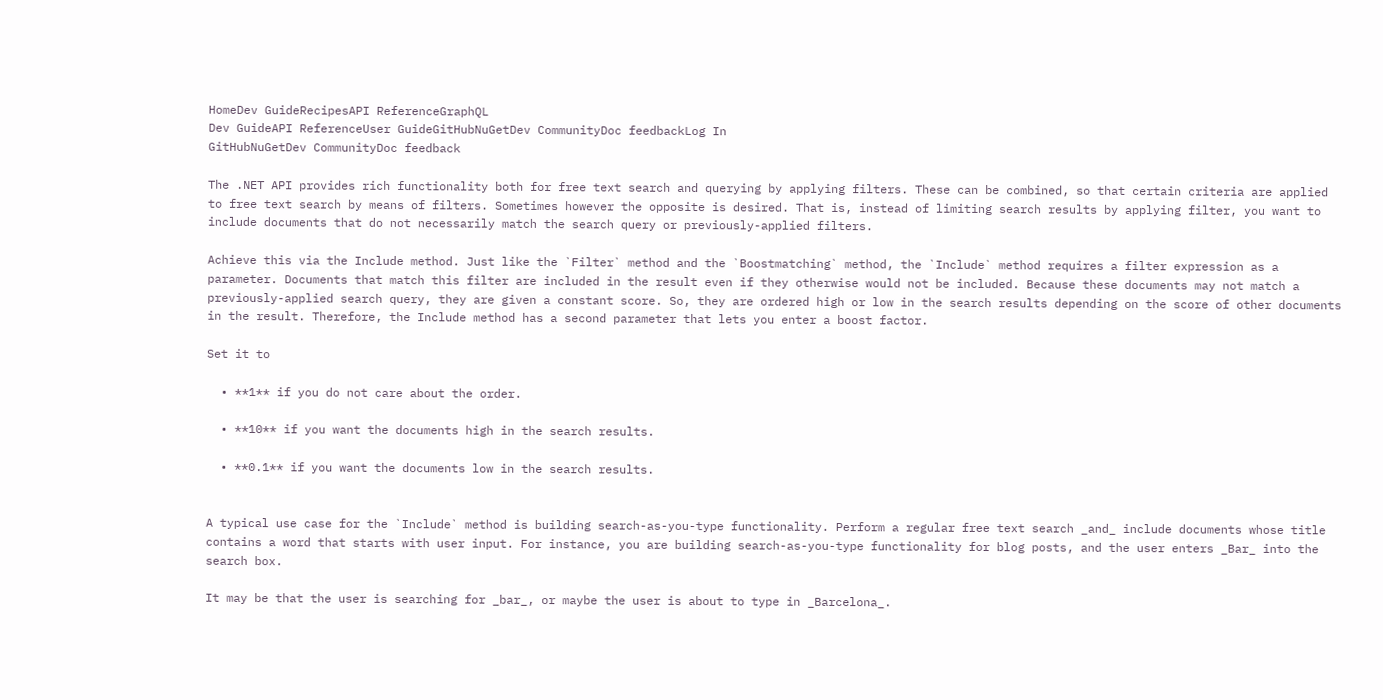HomeDev GuideRecipesAPI ReferenceGraphQL
Dev GuideAPI ReferenceUser GuideGitHubNuGetDev CommunityDoc feedbackLog In
GitHubNuGetDev CommunityDoc feedback

The .NET API provides rich functionality both for free text search and querying by applying filters. These can be combined, so that certain criteria are applied to free text search by means of filters. Sometimes however the opposite is desired. That is, instead of limiting search results by applying filter, you want to include documents that do not necessarily match the search query or previously-applied filters.

Achieve this via the Include method. Just like the `Filter` method and the `Boostmatching` method, the `Include` method requires a filter expression as a parameter. Documents that match this filter are included in the result even if they otherwise would not be included. Because these documents may not match a previously-applied search query, they are given a constant score. So, they are ordered high or low in the search results depending on the score of other documents in the result. Therefore, the Include method has a second parameter that lets you enter a boost factor.

Set it to

  • **1** if you do not care about the order.

  • **10** if you want the documents high in the search results.

  • **0.1** if you want the documents low in the search results.


A typical use case for the `Include` method is building search-as-you-type functionality. Perform a regular free text search _and_ include documents whose title contains a word that starts with user input. For instance, you are building search-as-you-type functionality for blog posts, and the user enters _Bar_ into the search box.

It may be that the user is searching for _bar_, or maybe the user is about to type in _Barcelona_.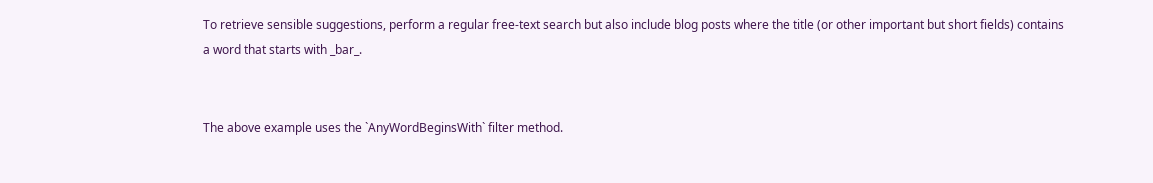To retrieve sensible suggestions, perform a regular free-text search but also include blog posts where the title (or other important but short fields) contains a word that starts with _bar_.


The above example uses the `AnyWordBeginsWith` filter method.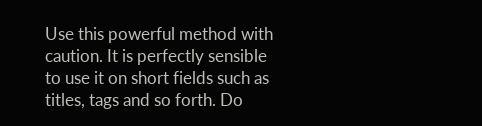Use this powerful method with caution. It is perfectly sensible to use it on short fields such as titles, tags and so forth. Do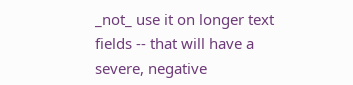_not_ use it on longer text fields -- that will have a severe, negative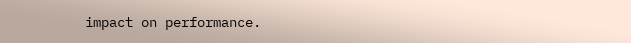impact on performance.